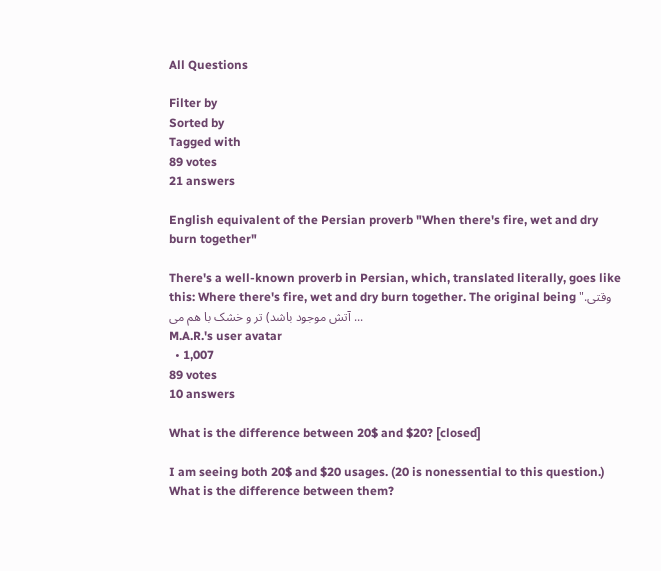All Questions

Filter by
Sorted by
Tagged with
89 votes
21 answers

English equivalent of the Persian proverb "When there's fire, wet and dry burn together"

There's a well-known proverb in Persian, which, translated literally, goes like this: Where there's fire, wet and dry burn together. The original being ".وقتی آتش موجود باشد) تر و خشک با هم می ...
M.A.R.'s user avatar
  • 1,007
89 votes
10 answers

What is the difference between 20$ and $20? [closed]

I am seeing both 20$ and $20 usages. (20 is nonessential to this question.) What is the difference between them?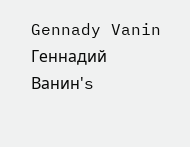Gennady Vanin Геннадий Ванин's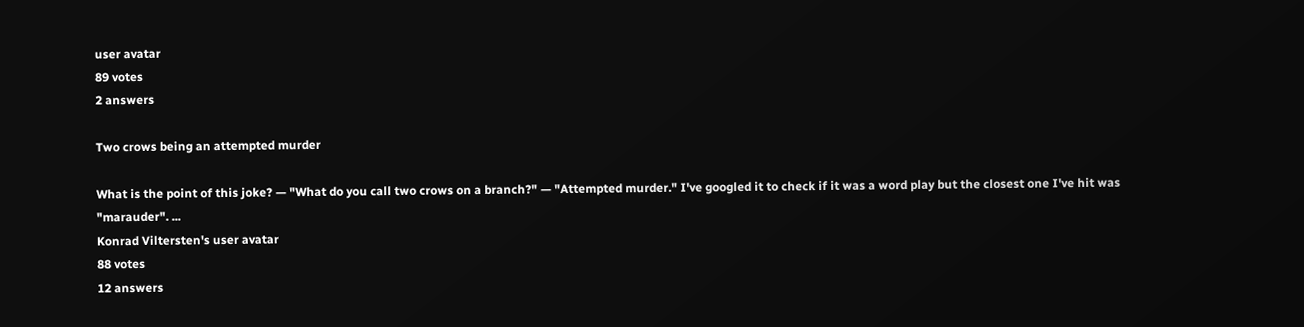user avatar
89 votes
2 answers

Two crows being an attempted murder

What is the point of this joke? — "What do you call two crows on a branch?" — "Attempted murder." I've googled it to check if it was a word play but the closest one I've hit was "marauder". ...
Konrad Viltersten's user avatar
88 votes
12 answers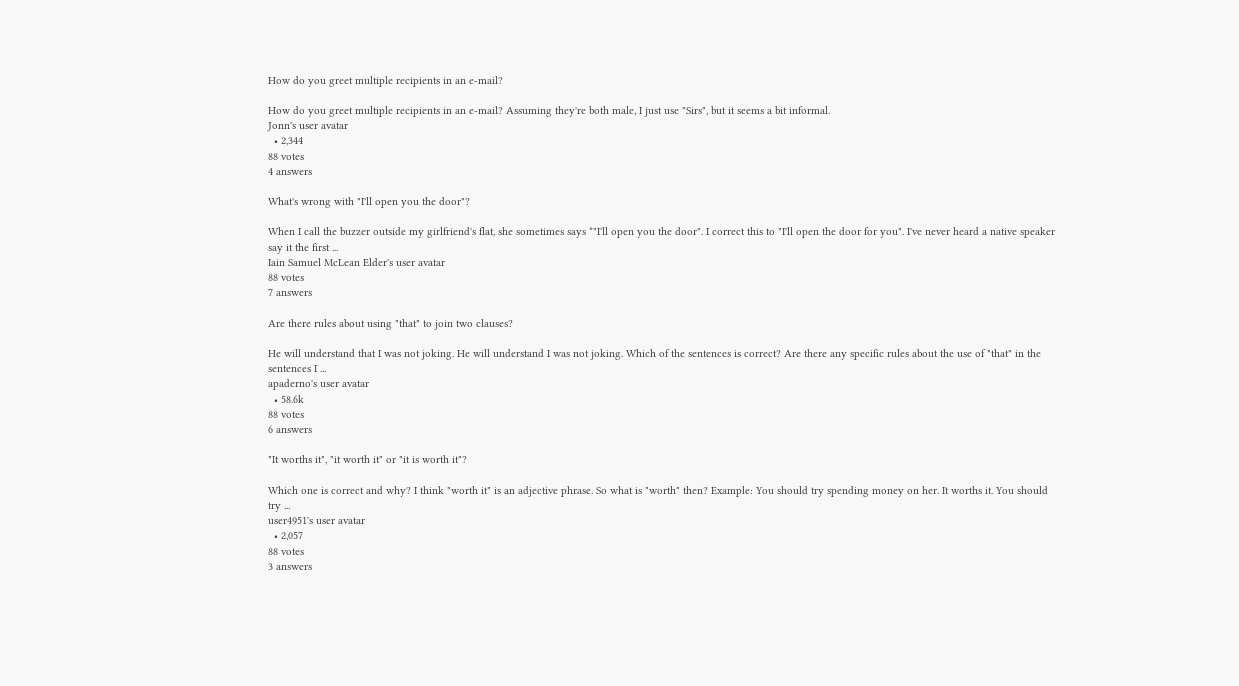How do you greet multiple recipients in an e-mail?

How do you greet multiple recipients in an e-mail? Assuming they're both male, I just use "Sirs", but it seems a bit informal.
Jonn's user avatar
  • 2,344
88 votes
4 answers

What's wrong with "I'll open you the door"?

When I call the buzzer outside my girlfriend's flat, she sometimes says *"I'll open you the door". I correct this to "I'll open the door for you". I've never heard a native speaker say it the first ...
Iain Samuel McLean Elder's user avatar
88 votes
7 answers

Are there rules about using "that" to join two clauses?

He will understand that I was not joking. He will understand I was not joking. Which of the sentences is correct? Are there any specific rules about the use of "that" in the sentences I ...
apaderno's user avatar
  • 58.6k
88 votes
6 answers

"It worths it", "it worth it" or "it is worth it"?

Which one is correct and why? I think "worth it" is an adjective phrase. So what is "worth" then? Example: You should try spending money on her. It worths it. You should try ...
user4951's user avatar
  • 2,057
88 votes
3 answers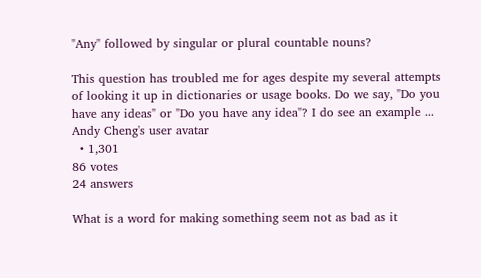"Any" followed by singular or plural countable nouns?

This question has troubled me for ages despite my several attempts of looking it up in dictionaries or usage books. Do we say, "Do you have any ideas" or "Do you have any idea"? I do see an example ...
Andy Cheng's user avatar
  • 1,301
86 votes
24 answers

What is a word for making something seem not as bad as it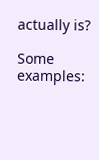actually is?

Some examples: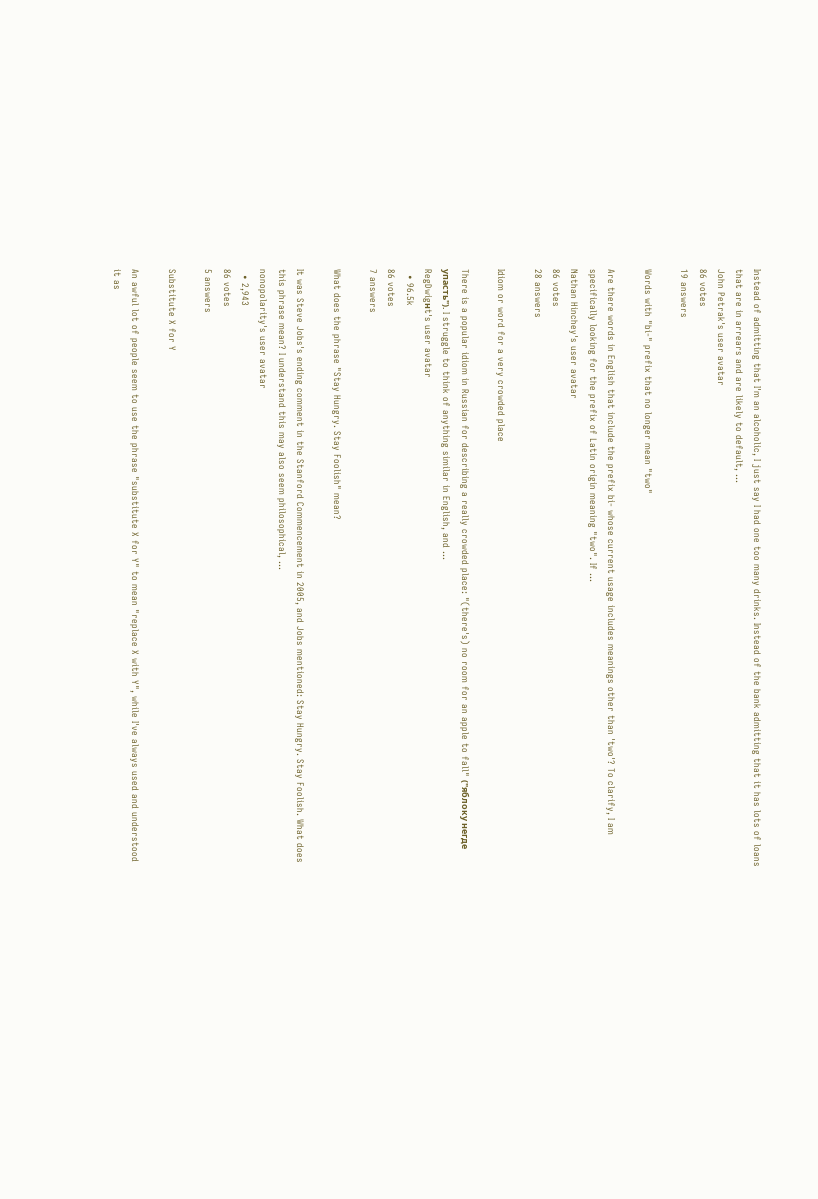Instead of admitting that I'm an alcoholic, I just say I had one too many drinks. Instead of the bank admitting that it has lots of loans that are in arrears and are likely to default, ...
John Petrak's user avatar
86 votes
19 answers

Words with "bi-" prefix that no longer mean "two"

Are there words in English that include the prefix bi- whose current usage includes meanings other than 'two'? To clarify, I am specifically looking for the prefix of Latin origin meaning "two". If ...
Nathan Hinchey's user avatar
86 votes
28 answers

Idiom or word for a very crowded place

There is a popular idiom in Russian for describing a really crowded place: "(there's) no room for an apple to fall" ("яблоку негде упасть"). I struggle to think of anything similar in English, and ...
RegDwigнt's user avatar
  • 96.5k
86 votes
7 answers

What does the phrase "Stay Hungry. Stay Foolish" mean?

It was Steve Jobs's ending comment in the Stanford Commencement in 2005, and Jobs mentioned: Stay Hungry. Stay Foolish. What does this phrase mean? I understand this may also seem philosophical, ...
nonopolarity's user avatar
  • 2,943
86 votes
5 answers

Substitute X for Y

An awful lot of people seem to use the phrase "substitute X for Y" to mean "replace X with Y", while I've always used and understood it as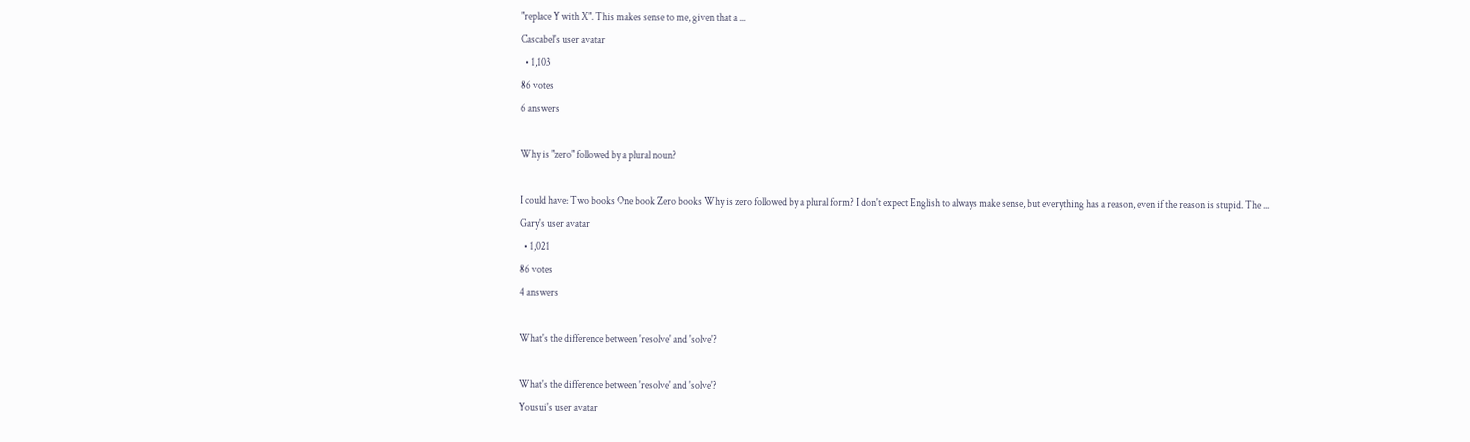"replace Y with X". This makes sense to me, given that a ...
Cascabel's user avatar
  • 1,103
86 votes
6 answers

Why is "zero" followed by a plural noun?

I could have: Two books One book Zero books Why is zero followed by a plural form? I don't expect English to always make sense, but everything has a reason, even if the reason is stupid. The ...
Gary's user avatar
  • 1,021
86 votes
4 answers

What's the difference between 'resolve' and 'solve'?

What's the difference between 'resolve' and 'solve'?
Yousui's user avatar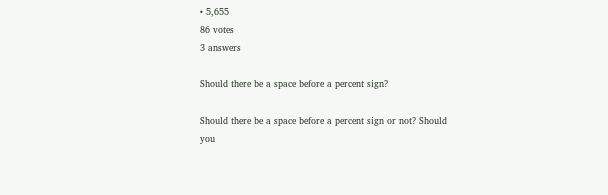• 5,655
86 votes
3 answers

Should there be a space before a percent sign?

Should there be a space before a percent sign or not? Should you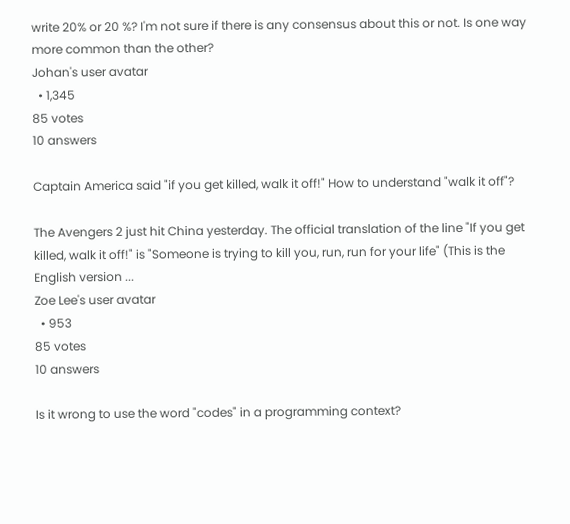write 20% or 20 %? I'm not sure if there is any consensus about this or not. Is one way more common than the other?
Johan's user avatar
  • 1,345
85 votes
10 answers

Captain America said "if you get killed, walk it off!" How to understand "walk it off"?

The Avengers 2 just hit China yesterday. The official translation of the line "If you get killed, walk it off!" is "Someone is trying to kill you, run, run for your life" (This is the English version ...
Zoe Lee's user avatar
  • 953
85 votes
10 answers

Is it wrong to use the word "codes" in a programming context?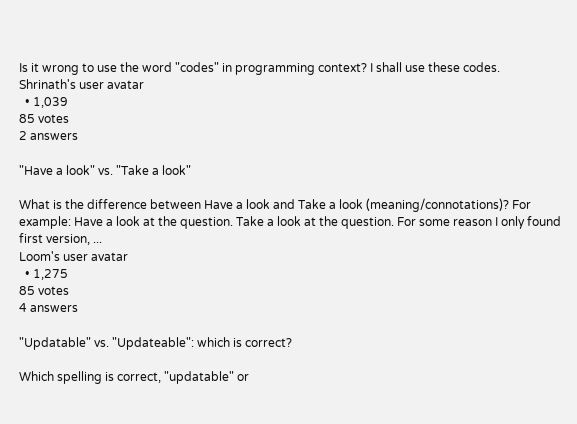Is it wrong to use the word "codes" in programming context? I shall use these codes.
Shrinath's user avatar
  • 1,039
85 votes
2 answers

"Have a look" vs. "Take a look"

What is the difference between Have a look and Take a look (meaning/connotations)? For example: Have a look at the question. Take a look at the question. For some reason I only found first version, ...
Loom's user avatar
  • 1,275
85 votes
4 answers

"Updatable" vs. "Updateable": which is correct?

Which spelling is correct, "updatable" or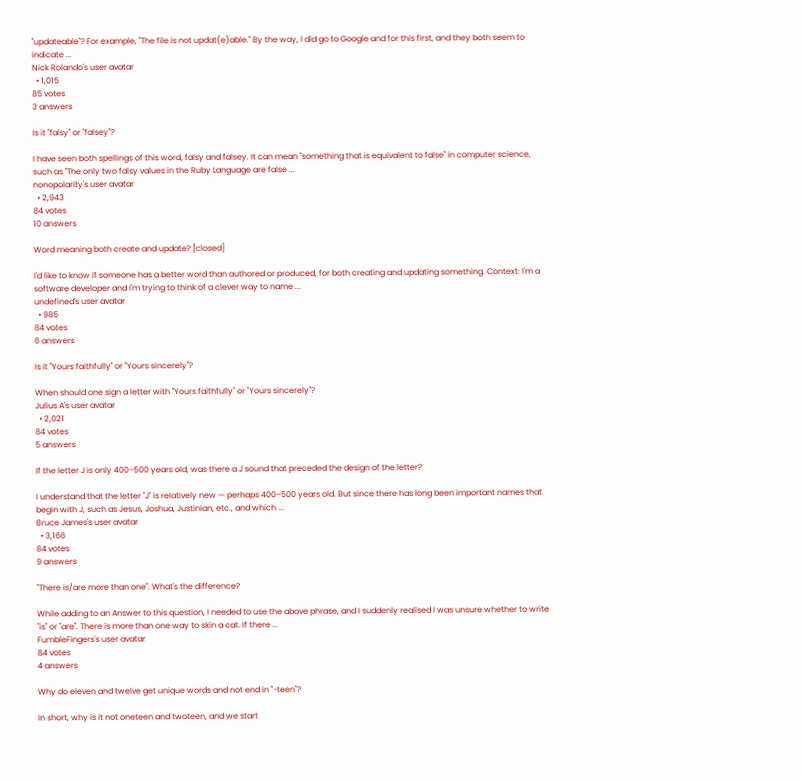"updateable"? For example, "The file is not updat(e)able." By the way, I did go to Google and for this first, and they both seem to indicate ...
Nick Rolando's user avatar
  • 1,015
85 votes
3 answers

Is it "falsy" or "falsey"?

I have seen both spellings of this word, falsy and falsey. It can mean "something that is equivalent to false" in computer science, such as "The only two falsy values in the Ruby Language are false ...
nonopolarity's user avatar
  • 2,943
84 votes
10 answers

Word meaning both create and update? [closed]

I'd like to know if someone has a better word than authored or produced, for both creating and updating something. Context: I'm a software developer and I'm trying to think of a clever way to name ...
undefined's user avatar
  • 985
84 votes
6 answers

Is it "Yours faithfully" or "Yours sincerely"?

When should one sign a letter with "Yours faithfully" or "Yours sincerely"?
Julius A's user avatar
  • 2,021
84 votes
5 answers

If the letter J is only 400–500 years old, was there a J sound that preceded the design of the letter?

I understand that the letter "J" is relatively new — perhaps 400–500 years old. But since there has long been important names that begin with J, such as Jesus, Joshua, Justinian, etc., and which ...
Bruce James's user avatar
  • 3,166
84 votes
9 answers

"There is/are more than one". What's the difference?

While adding to an Answer to this question, I needed to use the above phrase, and I suddenly realised I was unsure whether to write "is" or "are". There is more than one way to skin a cat. If there ...
FumbleFingers's user avatar
84 votes
4 answers

Why do eleven and twelve get unique words and not end in "-teen"?

In short, why is it not oneteen and twoteen, and we start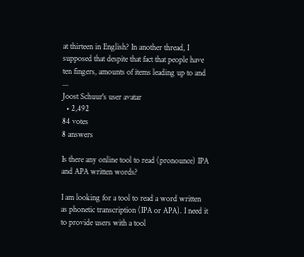at thirteen in English? In another thread, I supposed that despite that fact that people have ten fingers, amounts of items leading up to and ...
Joost Schuur's user avatar
  • 2,492
84 votes
8 answers

Is there any online tool to read (pronounce) IPA and APA written words?

I am looking for a tool to read a word written as phonetic transcription (IPA or APA). I need it to provide users with a tool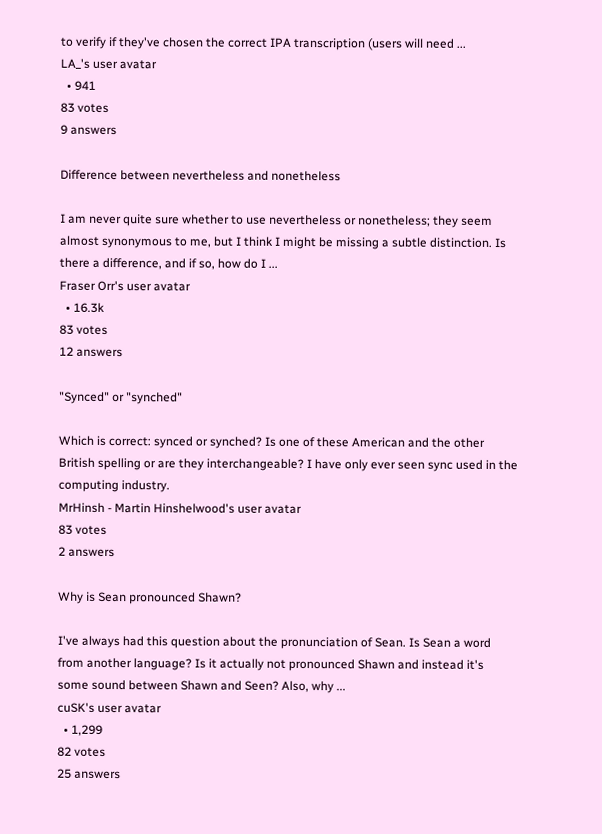to verify if they've chosen the correct IPA transcription (users will need ...
LA_'s user avatar
  • 941
83 votes
9 answers

Difference between nevertheless and nonetheless

I am never quite sure whether to use nevertheless or nonetheless; they seem almost synonymous to me, but I think I might be missing a subtle distinction. Is there a difference, and if so, how do I ...
Fraser Orr's user avatar
  • 16.3k
83 votes
12 answers

"Synced" or "synched"

Which is correct: synced or synched? Is one of these American and the other British spelling or are they interchangeable? I have only ever seen sync used in the computing industry.
MrHinsh - Martin Hinshelwood's user avatar
83 votes
2 answers

Why is Sean pronounced Shawn?

I've always had this question about the pronunciation of Sean. Is Sean a word from another language? Is it actually not pronounced Shawn and instead it's some sound between Shawn and Seen? Also, why ...
cuSK's user avatar
  • 1,299
82 votes
25 answers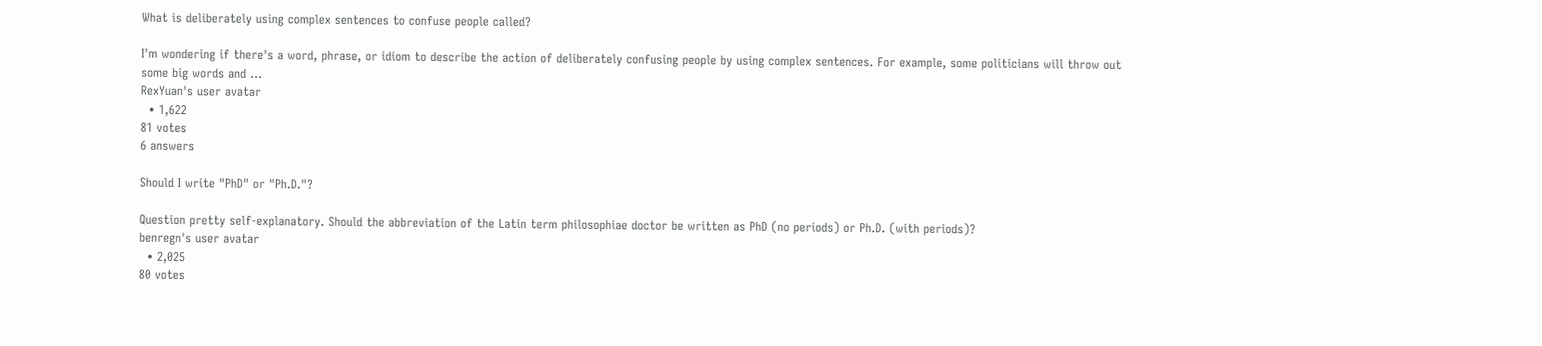What is deliberately using complex sentences to confuse people called?

I'm wondering if there's a word, phrase, or idiom to describe the action of deliberately confusing people by using complex sentences. For example, some politicians will throw out some big words and ...
RexYuan's user avatar
  • 1,622
81 votes
6 answers

Should I write "PhD" or "Ph.D."?

Question pretty self-explanatory. Should the abbreviation of the Latin term philosophiae doctor be written as PhD (no periods) or Ph.D. (with periods)?
benregn's user avatar
  • 2,025
80 votes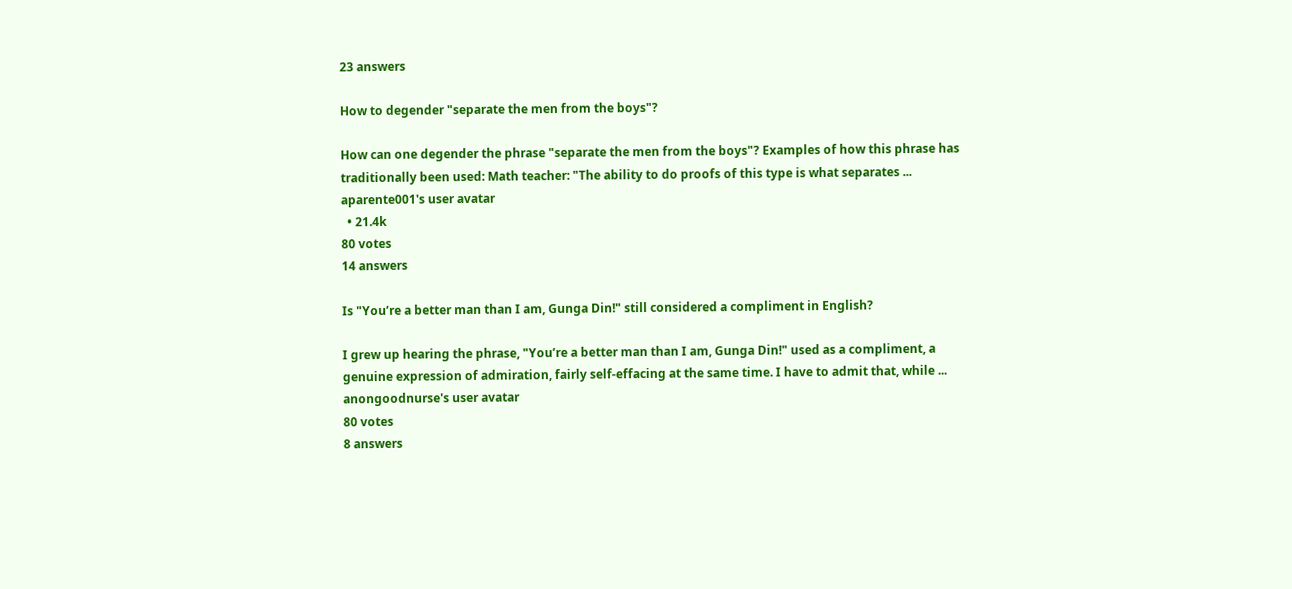23 answers

How to degender "separate the men from the boys"?

How can one degender the phrase "separate the men from the boys"? Examples of how this phrase has traditionally been used: Math teacher: "The ability to do proofs of this type is what separates ...
aparente001's user avatar
  • 21.4k
80 votes
14 answers

Is "You’re a better man than I am, Gunga Din!" still considered a compliment in English?

I grew up hearing the phrase, "You’re a better man than I am, Gunga Din!" used as a compliment, a genuine expression of admiration, fairly self-effacing at the same time. I have to admit that, while ...
anongoodnurse's user avatar
80 votes
8 answers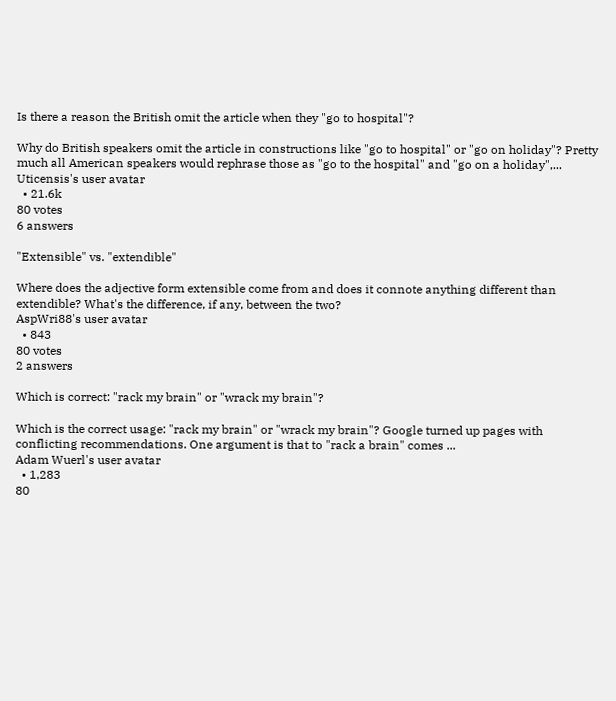Is there a reason the British omit the article when they "go to hospital"?

Why do British speakers omit the article in constructions like "go to hospital" or "go on holiday"? Pretty much all American speakers would rephrase those as "go to the hospital" and "go on a holiday",...
Uticensis's user avatar
  • 21.6k
80 votes
6 answers

"Extensible" vs. "extendible"

Where does the adjective form extensible come from and does it connote anything different than extendible? What's the difference, if any, between the two?
AspWri88's user avatar
  • 843
80 votes
2 answers

Which is correct: "rack my brain" or "wrack my brain"?

Which is the correct usage: "rack my brain" or "wrack my brain"? Google turned up pages with conflicting recommendations. One argument is that to "rack a brain" comes ...
Adam Wuerl's user avatar
  • 1,283
80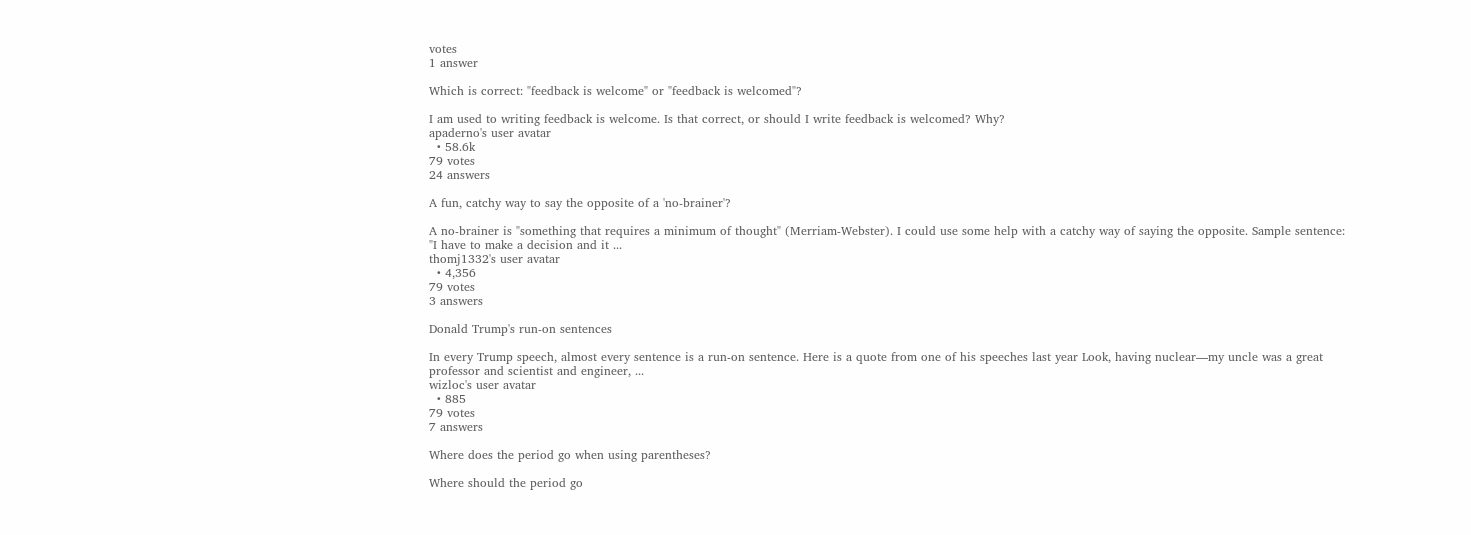votes
1 answer

Which is correct: "feedback is welcome" or "feedback is welcomed"?

I am used to writing feedback is welcome. Is that correct, or should I write feedback is welcomed? Why?
apaderno's user avatar
  • 58.6k
79 votes
24 answers

A fun, catchy way to say the opposite of a 'no-brainer'?

A no-brainer is "something that requires a minimum of thought" (Merriam-Webster). I could use some help with a catchy way of saying the opposite. Sample sentence: "I have to make a decision and it ...
thomj1332's user avatar
  • 4,356
79 votes
3 answers

Donald Trump's run-on sentences

In every Trump speech, almost every sentence is a run-on sentence. Here is a quote from one of his speeches last year Look, having nuclear—my uncle was a great professor and scientist and engineer, ...
wizloc's user avatar
  • 885
79 votes
7 answers

Where does the period go when using parentheses?

Where should the period go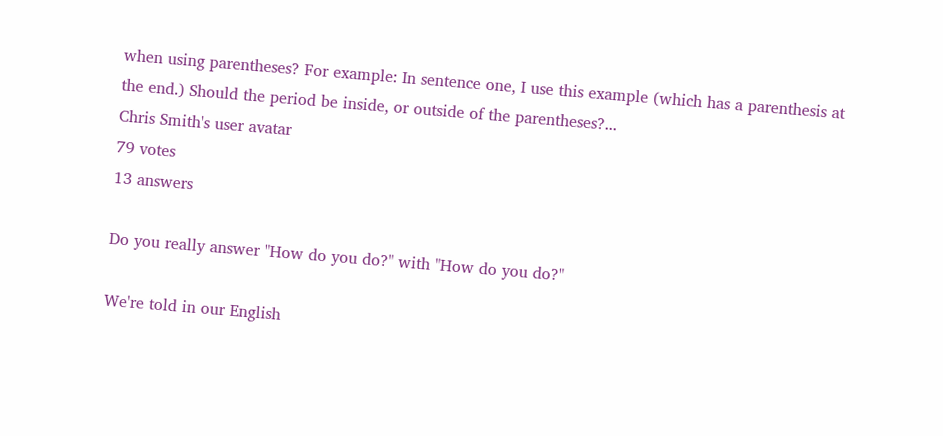when using parentheses? For example: In sentence one, I use this example (which has a parenthesis at the end.) Should the period be inside, or outside of the parentheses?...
Chris Smith's user avatar
79 votes
13 answers

Do you really answer "How do you do?" with "How do you do?"

We're told in our English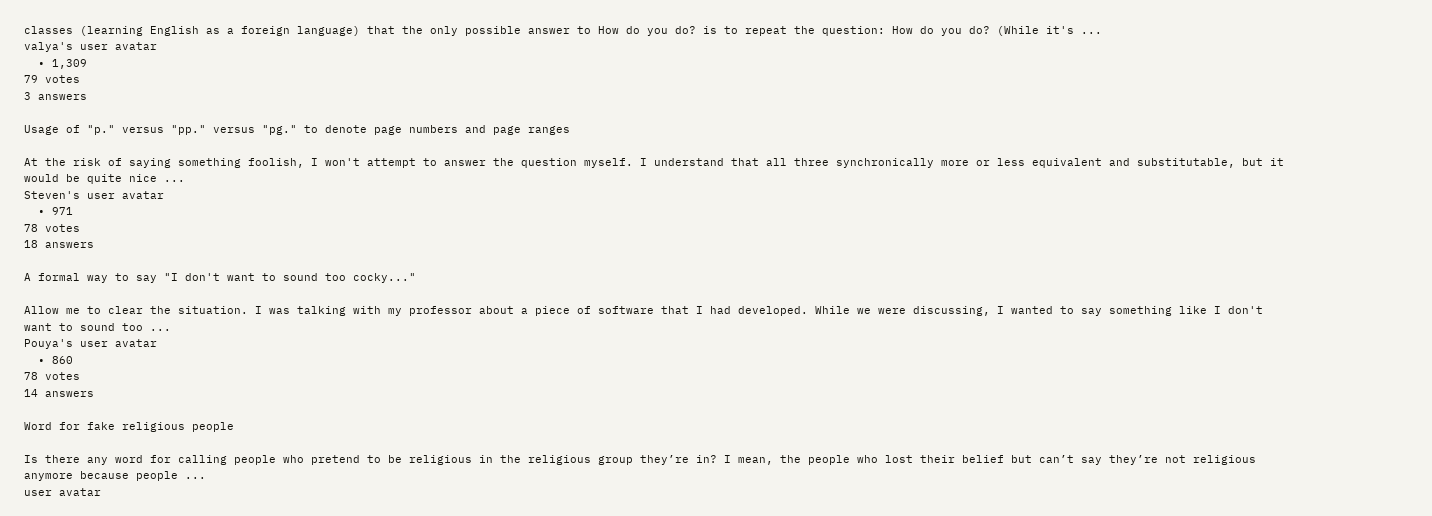classes (learning English as a foreign language) that the only possible answer to How do you do? is to repeat the question: How do you do? (While it's ...
valya's user avatar
  • 1,309
79 votes
3 answers

Usage of "p." versus "pp." versus "pg." to denote page numbers and page ranges

At the risk of saying something foolish, I won't attempt to answer the question myself. I understand that all three synchronically more or less equivalent and substitutable, but it would be quite nice ...
Steven's user avatar
  • 971
78 votes
18 answers

A formal way to say "I don't want to sound too cocky..."

Allow me to clear the situation. I was talking with my professor about a piece of software that I had developed. While we were discussing, I wanted to say something like I don't want to sound too ...
Pouya's user avatar
  • 860
78 votes
14 answers

Word for fake religious people

Is there any word for calling people who pretend to be religious in the religious group they’re in? I mean, the people who lost their belief but can’t say they’re not religious anymore because people ...
user avatar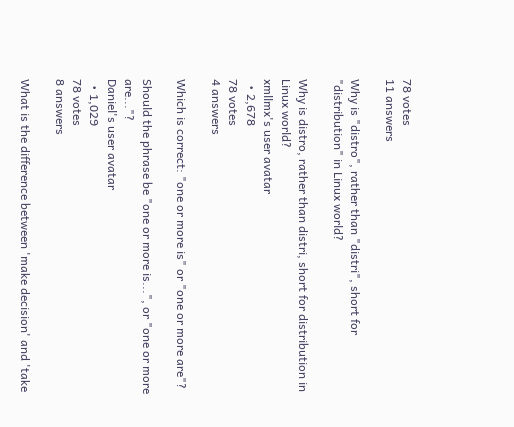78 votes
11 answers

Why is "distro", rather than "distri", short for "distribution" in Linux world?

Why is distro, rather than distri, short for distribution in Linux world?
xmllmx's user avatar
  • 2,678
78 votes
4 answers

Which is correct: "one or more is" or "one or more are"?

Should the phrase be "one or more is...", or "one or more are..."?
Daniel's user avatar
  • 1,029
78 votes
8 answers

What is the difference between 'make decision' and 'take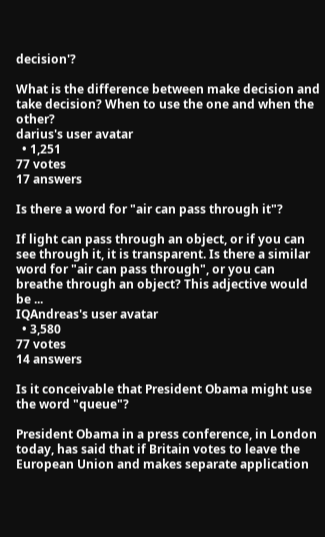decision'?

What is the difference between make decision and take decision? When to use the one and when the other?
darius's user avatar
  • 1,251
77 votes
17 answers

Is there a word for "air can pass through it"?

If light can pass through an object, or if you can see through it, it is transparent. Is there a similar word for "air can pass through", or you can breathe through an object? This adjective would be ...
IQAndreas's user avatar
  • 3,580
77 votes
14 answers

Is it conceivable that President Obama might use the word "queue"?

President Obama in a press conference, in London today, has said that if Britain votes to leave the European Union and makes separate application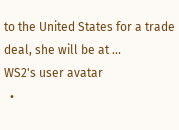to the United States for a trade deal, she will be at ...
WS2's user avatar
  •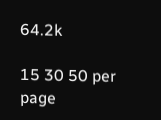64.2k

15 30 50 per page